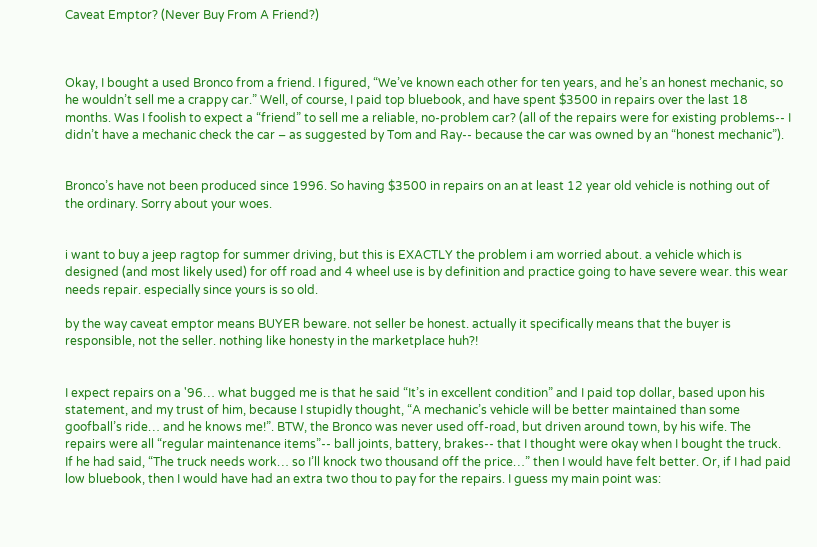Caveat Emptor? (Never Buy From A Friend?)



Okay, I bought a used Bronco from a friend. I figured, “We’ve known each other for ten years, and he’s an honest mechanic, so he wouldn’t sell me a crappy car.” Well, of course, I paid top bluebook, and have spent $3500 in repairs over the last 18 months. Was I foolish to expect a “friend” to sell me a reliable, no-problem car? (all of the repairs were for existing problems-- I didn’t have a mechanic check the car – as suggested by Tom and Ray-- because the car was owned by an “honest mechanic”).


Bronco’s have not been produced since 1996. So having $3500 in repairs on an at least 12 year old vehicle is nothing out of the ordinary. Sorry about your woes.


i want to buy a jeep ragtop for summer driving, but this is EXACTLY the problem i am worried about. a vehicle which is designed (and most likely used) for off road and 4 wheel use is by definition and practice going to have severe wear. this wear needs repair. especially since yours is so old.

by the way caveat emptor means BUYER beware. not seller be honest. actually it specifically means that the buyer is responsible, not the seller. nothing like honesty in the marketplace huh?!


I expect repairs on a '96… what bugged me is that he said “It’s in excellent condition” and I paid top dollar, based upon his statement, and my trust of him, because I stupidly thought, “A mechanic’s vehicle will be better maintained than some goofball’s ride… and he knows me!”. BTW, the Bronco was never used off-road, but driven around town, by his wife. The repairs were all “regular maintenance items”-- ball joints, battery, brakes-- that I thought were okay when I bought the truck. If he had said, “The truck needs work… so I’ll knock two thousand off the price…” then I would have felt better. Or, if I had paid low bluebook, then I would have had an extra two thou to pay for the repairs. I guess my main point was: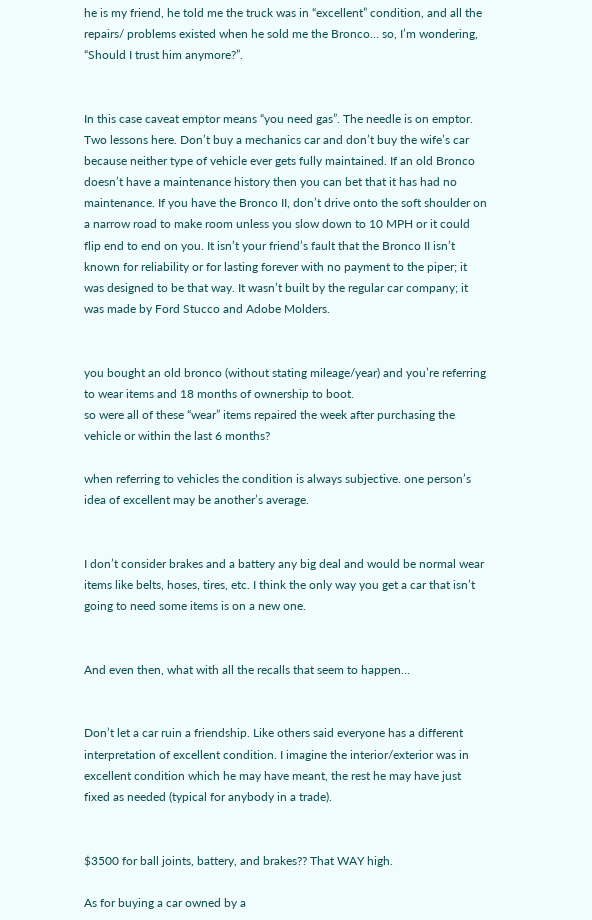he is my friend, he told me the truck was in “excellent” condition, and all the repairs/ problems existed when he sold me the Bronco… so, I’m wondering, “Should I trust him anymore?”.


In this case caveat emptor means “you need gas”. The needle is on emptor. Two lessons here. Don’t buy a mechanics car and don’t buy the wife’s car because neither type of vehicle ever gets fully maintained. If an old Bronco doesn’t have a maintenance history then you can bet that it has had no maintenance. If you have the Bronco II, don’t drive onto the soft shoulder on a narrow road to make room unless you slow down to 10 MPH or it could flip end to end on you. It isn’t your friend’s fault that the Bronco II isn’t known for reliability or for lasting forever with no payment to the piper; it was designed to be that way. It wasn’t built by the regular car company; it was made by Ford Stucco and Adobe Molders.


you bought an old bronco (without stating mileage/year) and you’re referring to wear items and 18 months of ownership to boot.
so were all of these “wear” items repaired the week after purchasing the vehicle or within the last 6 months?

when referring to vehicles the condition is always subjective. one person’s idea of excellent may be another’s average.


I don’t consider brakes and a battery any big deal and would be normal wear items like belts, hoses, tires, etc. I think the only way you get a car that isn’t going to need some items is on a new one.


And even then, what with all the recalls that seem to happen…


Don’t let a car ruin a friendship. Like others said everyone has a different interpretation of excellent condition. I imagine the interior/exterior was in excellent condition which he may have meant, the rest he may have just fixed as needed (typical for anybody in a trade).


$3500 for ball joints, battery, and brakes?? That WAY high.

As for buying a car owned by a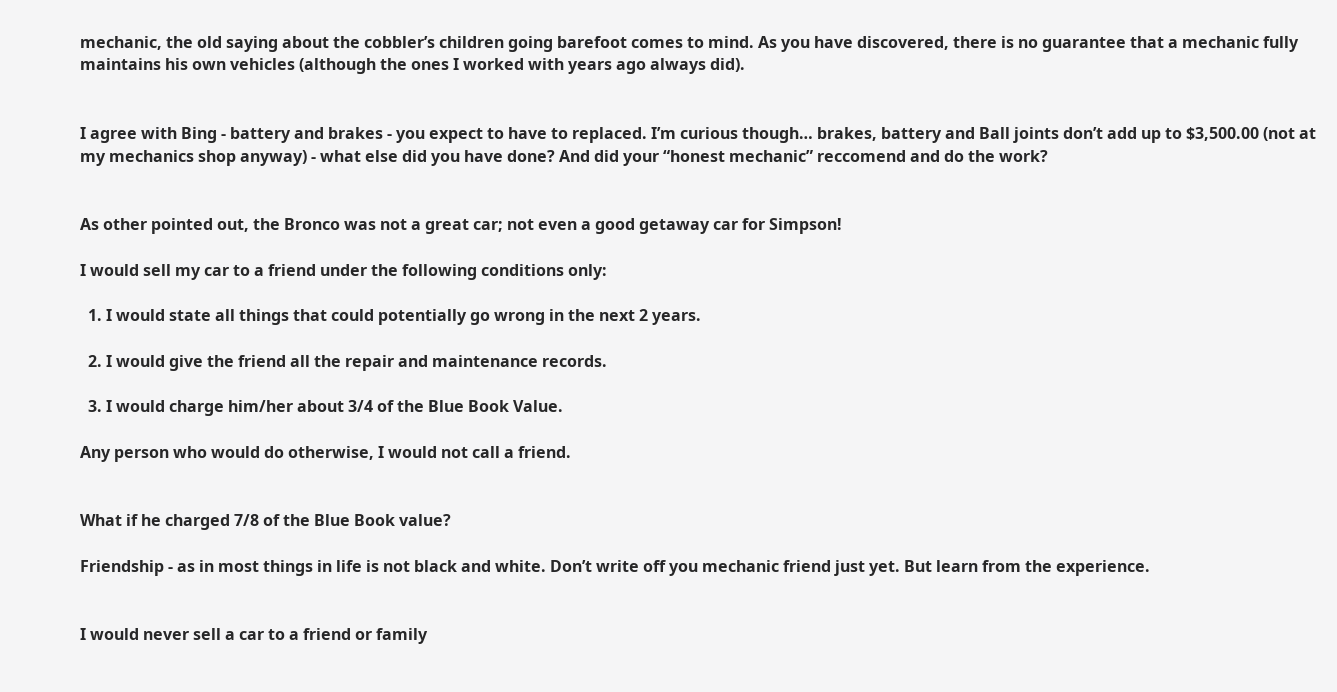mechanic, the old saying about the cobbler’s children going barefoot comes to mind. As you have discovered, there is no guarantee that a mechanic fully maintains his own vehicles (although the ones I worked with years ago always did).


I agree with Bing - battery and brakes - you expect to have to replaced. I’m curious though… brakes, battery and Ball joints don’t add up to $3,500.00 (not at my mechanics shop anyway) - what else did you have done? And did your “honest mechanic” reccomend and do the work?


As other pointed out, the Bronco was not a great car; not even a good getaway car for Simpson!

I would sell my car to a friend under the following conditions only:

  1. I would state all things that could potentially go wrong in the next 2 years.

  2. I would give the friend all the repair and maintenance records.

  3. I would charge him/her about 3/4 of the Blue Book Value.

Any person who would do otherwise, I would not call a friend.


What if he charged 7/8 of the Blue Book value?

Friendship - as in most things in life is not black and white. Don’t write off you mechanic friend just yet. But learn from the experience.


I would never sell a car to a friend or family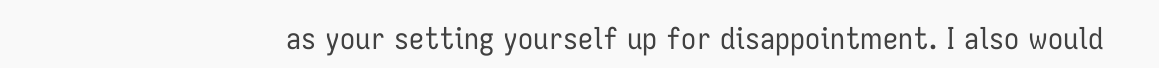as your setting yourself up for disappointment. I also would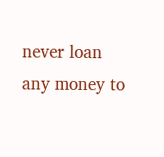never loan any money to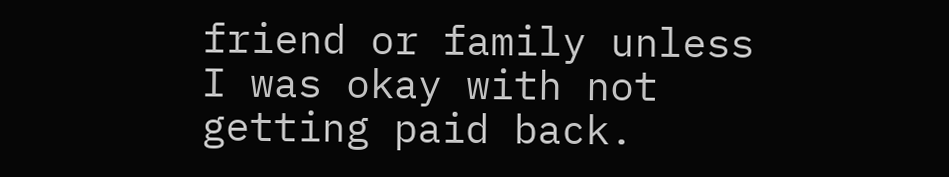friend or family unless I was okay with not getting paid back.